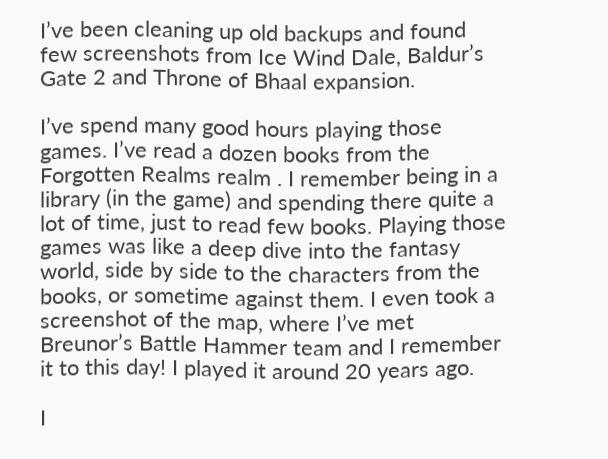I’ve been cleaning up old backups and found few screenshots from Ice Wind Dale, Baldur’s Gate 2 and Throne of Bhaal expansion.

I’ve spend many good hours playing those games. I’ve read a dozen books from the Forgotten Realms realm . I remember being in a library (in the game) and spending there quite a lot of time, just to read few books. Playing those games was like a deep dive into the fantasy world, side by side to the characters from the books, or sometime against them. I even took a screenshot of the map, where I’ve met Breunor’s Battle Hammer team and I remember it to this day! I played it around 20 years ago.

I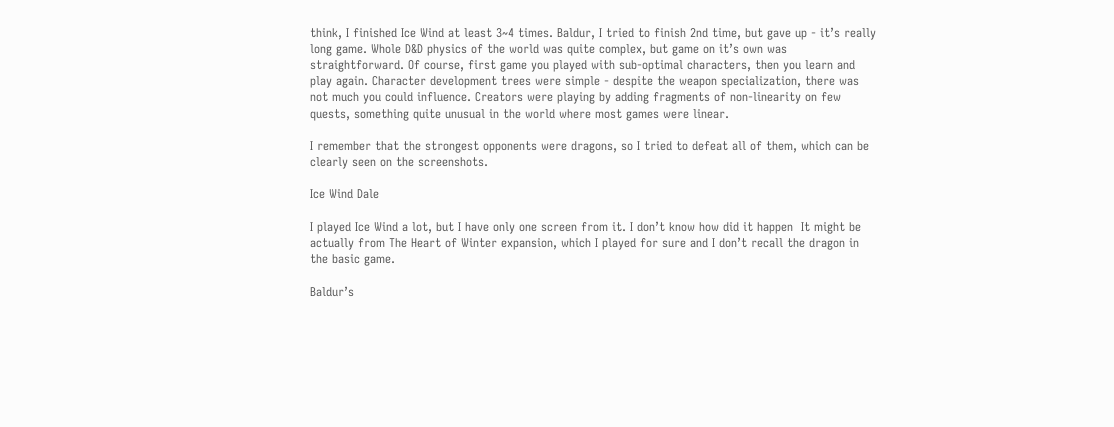think, I finished Ice Wind at least 3~4 times. Baldur, I tried to finish 2nd time, but gave up - it’s really long game. Whole D&D physics of the world was quite complex, but game on it’s own was straightforward. Of course, first game you played with sub-optimal characters, then you learn and play again. Character development trees were simple - despite the weapon specialization, there was not much you could influence. Creators were playing by adding fragments of non-linearity on few quests, something quite unusual in the world where most games were linear.

I remember that the strongest opponents were dragons, so I tried to defeat all of them, which can be clearly seen on the screenshots.

Ice Wind Dale

I played Ice Wind a lot, but I have only one screen from it. I don’t know how did it happen  It might be actually from The Heart of Winter expansion, which I played for sure and I don’t recall the dragon in the basic game.

Baldur’s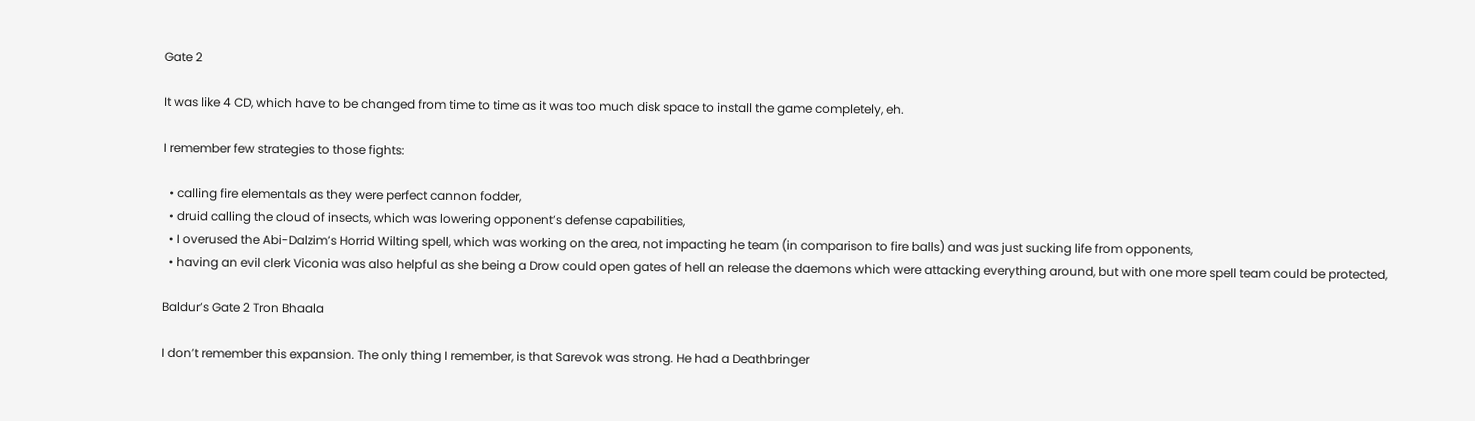Gate 2

It was like 4 CD, which have to be changed from time to time as it was too much disk space to install the game completely, eh.

I remember few strategies to those fights:

  • calling fire elementals as they were perfect cannon fodder,
  • druid calling the cloud of insects, which was lowering opponent’s defense capabilities,
  • I overused the Abi-Dalzim’s Horrid Wilting spell, which was working on the area, not impacting he team (in comparison to fire balls) and was just sucking life from opponents,
  • having an evil clerk Viconia was also helpful as she being a Drow could open gates of hell an release the daemons which were attacking everything around, but with one more spell team could be protected,

Baldur’s Gate 2 Tron Bhaala

I don’t remember this expansion. The only thing I remember, is that Sarevok was strong. He had a Deathbringer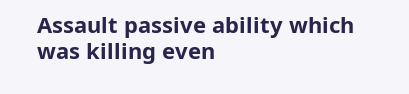Assault passive ability which was killing even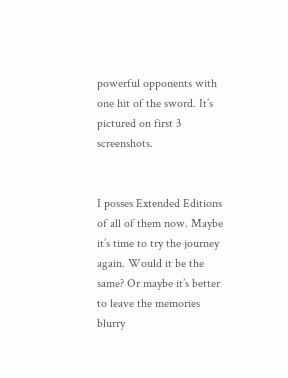powerful opponents with one hit of the sword. It’s pictured on first 3 screenshots.


I posses Extended Editions of all of them now. Maybe it’s time to try the journey again. Would it be the same? Or maybe it’s better to leave the memories blurry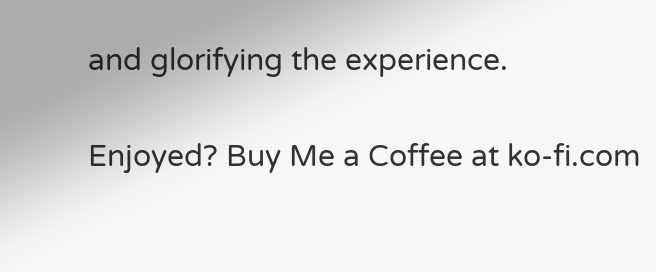and glorifying the experience.

Enjoyed? Buy Me a Coffee at ko-fi.com